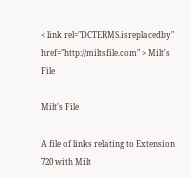< link rel="DCTERMS.isreplacedby" href="http://miltsfile.com" > Milt's File

Milt's File

A file of links relating to Extension 720 with Milt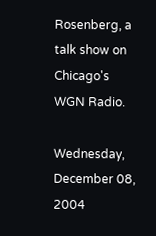Rosenberg, a talk show on Chicago's WGN Radio.

Wednesday, December 08, 2004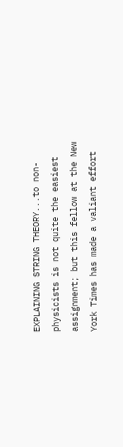EXPLAINING STRING THEORY...to non-physicists is not quite the easiest assignment; but this fellow at the New York Times has made a valiant effort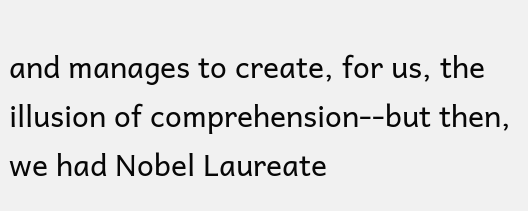and manages to create, for us, the illusion of comprehension--but then, we had Nobel Laureate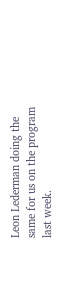Leon Lederman doing the same for us on the program last week.